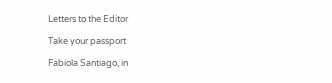Letters to the Editor

Take your passport

Fabiola Santiago, in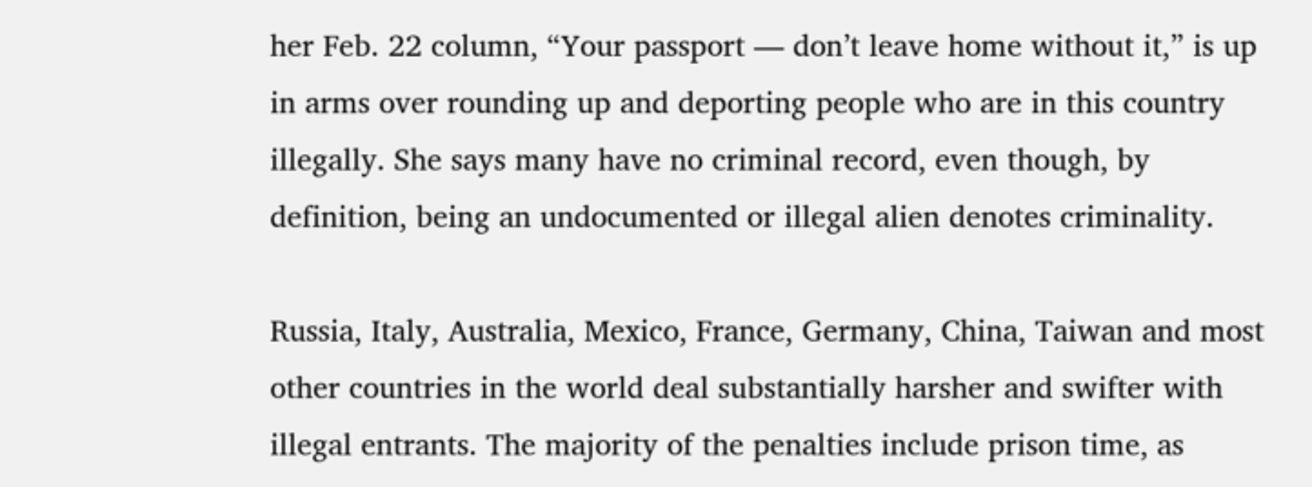her Feb. 22 column, “Your passport — don’t leave home without it,” is up in arms over rounding up and deporting people who are in this country illegally. She says many have no criminal record, even though, by definition, being an undocumented or illegal alien denotes criminality.

Russia, Italy, Australia, Mexico, France, Germany, China, Taiwan and most other countries in the world deal substantially harsher and swifter with illegal entrants. The majority of the penalties include prison time, as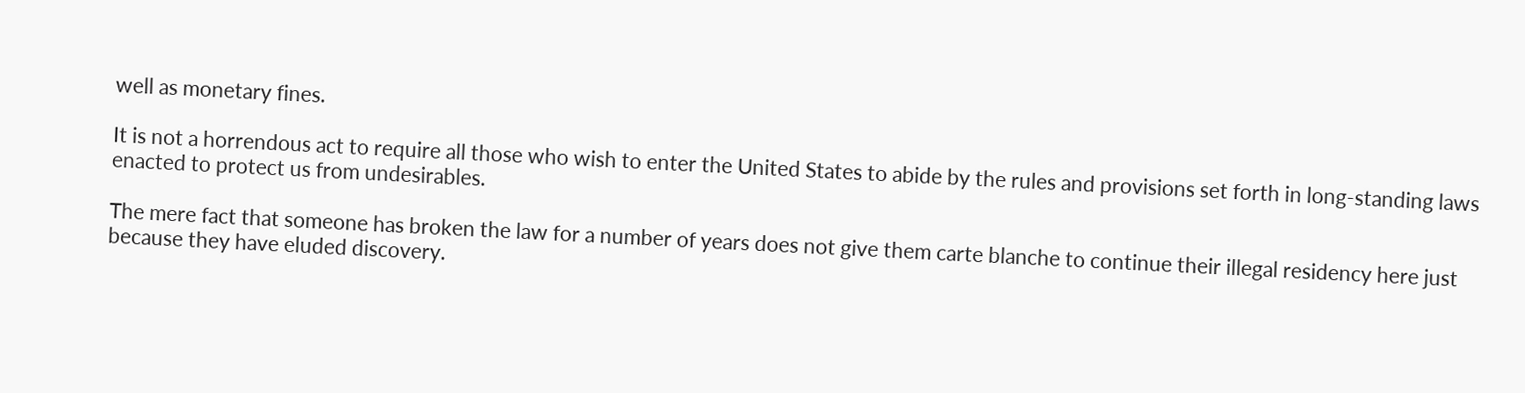well as monetary fines.

It is not a horrendous act to require all those who wish to enter the United States to abide by the rules and provisions set forth in long-standing laws enacted to protect us from undesirables.

The mere fact that someone has broken the law for a number of years does not give them carte blanche to continue their illegal residency here just because they have eluded discovery.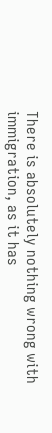There is absolutely nothing wrong with immigration, as it has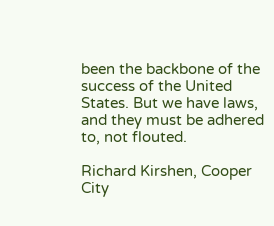been the backbone of the success of the United States. But we have laws, and they must be adhered to, not flouted.

Richard Kirshen, Cooper City